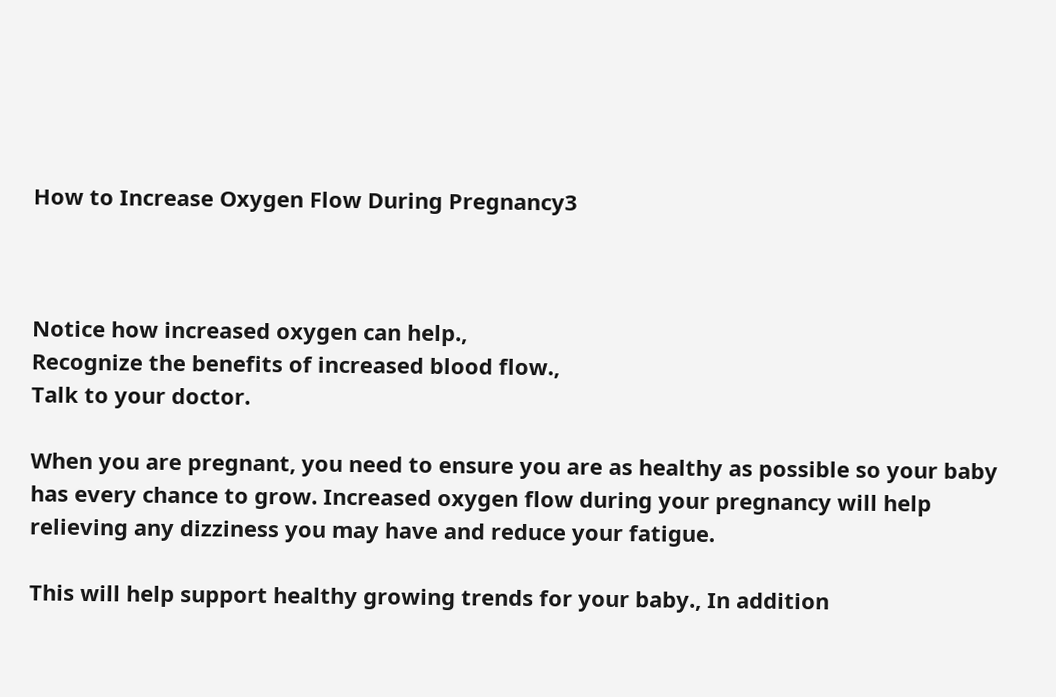How to Increase Oxygen Flow During Pregnancy3



Notice how increased oxygen can help.,
Recognize the benefits of increased blood flow.,
Talk to your doctor.

When you are pregnant, you need to ensure you are as healthy as possible so your baby has every chance to grow. Increased oxygen flow during your pregnancy will help relieving any dizziness you may have and reduce your fatigue.

This will help support healthy growing trends for your baby., In addition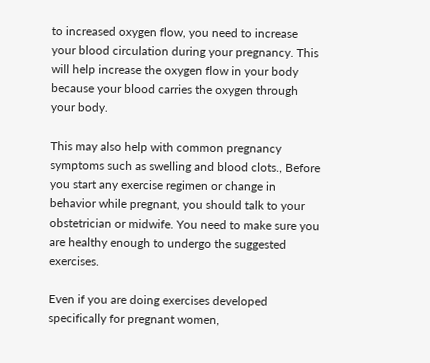to increased oxygen flow, you need to increase your blood circulation during your pregnancy. This will help increase the oxygen flow in your body because your blood carries the oxygen through your body.

This may also help with common pregnancy symptoms such as swelling and blood clots., Before you start any exercise regimen or change in behavior while pregnant, you should talk to your obstetrician or midwife. You need to make sure you are healthy enough to undergo the suggested exercises.

Even if you are doing exercises developed specifically for pregnant women,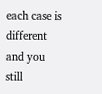each case is different and you still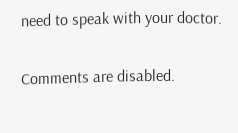need to speak with your doctor.

Comments are disabled.